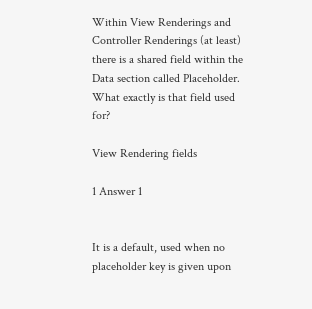Within View Renderings and Controller Renderings (at least) there is a shared field within the Data section called Placeholder. What exactly is that field used for?

View Rendering fields

1 Answer 1


It is a default, used when no placeholder key is given upon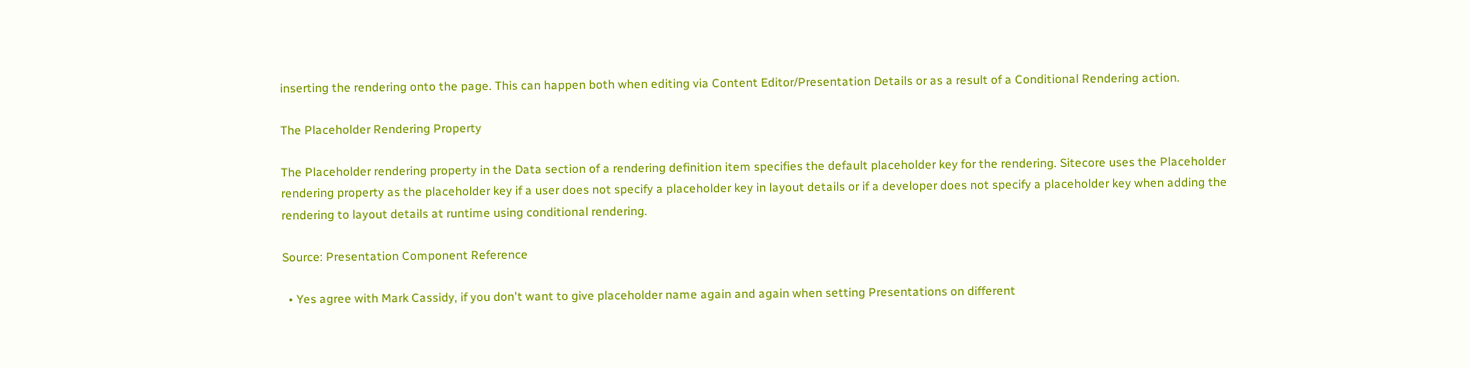inserting the rendering onto the page. This can happen both when editing via Content Editor/Presentation Details or as a result of a Conditional Rendering action.

The Placeholder Rendering Property

The Placeholder rendering property in the Data section of a rendering definition item specifies the default placeholder key for the rendering. Sitecore uses the Placeholder rendering property as the placeholder key if a user does not specify a placeholder key in layout details or if a developer does not specify a placeholder key when adding the rendering to layout details at runtime using conditional rendering.

Source: Presentation Component Reference

  • Yes agree with Mark Cassidy, if you don't want to give placeholder name again and again when setting Presentations on different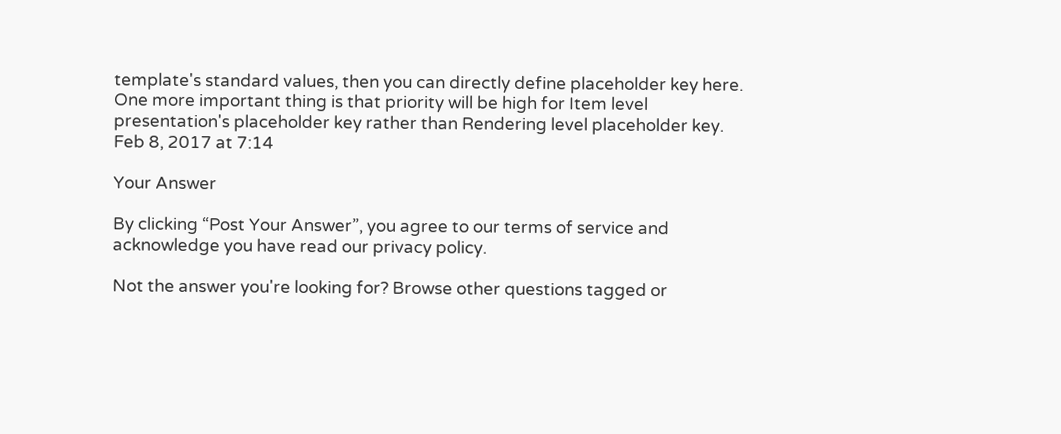template's standard values, then you can directly define placeholder key here. One more important thing is that priority will be high for Item level presentation's placeholder key rather than Rendering level placeholder key. Feb 8, 2017 at 7:14

Your Answer

By clicking “Post Your Answer”, you agree to our terms of service and acknowledge you have read our privacy policy.

Not the answer you're looking for? Browse other questions tagged or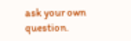ask your own question.